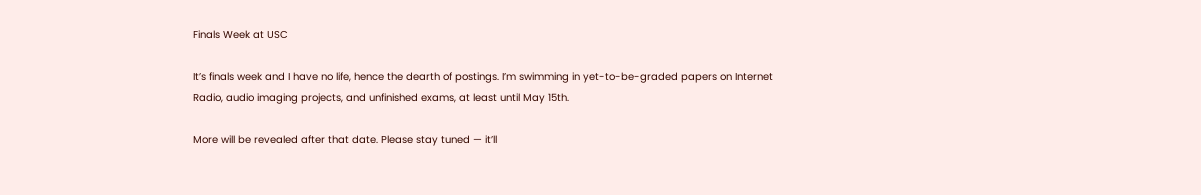Finals Week at USC

It’s finals week and I have no life, hence the dearth of postings. I’m swimming in yet-to-be-graded papers on Internet Radio, audio imaging projects, and unfinished exams, at least until May 15th.

More will be revealed after that date. Please stay tuned — it’ll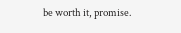be worth it, promise.